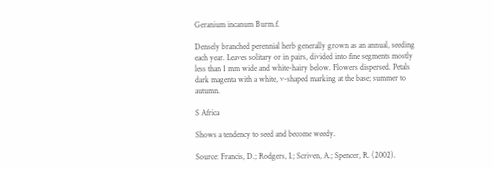Geranium incanum Burm.f.

Densely branched perennial herb generally grown as an annual, seeding each year. Leaves solitary or in pairs, divided into fine segments mostly less than 1 mm wide and white-hairy below. Flowers dispersed. Petals dark magenta with a white, v-shaped marking at the base; summer to autumn.

S Africa

Shows a tendency to seed and become weedy.

Source: Francis, D.; Rodgers, I.; Scriven, A.; Spencer, R. (2002).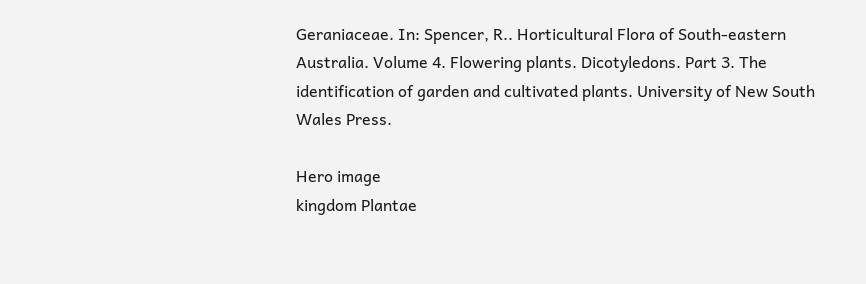Geraniaceae. In: Spencer, R.. Horticultural Flora of South-eastern Australia. Volume 4. Flowering plants. Dicotyledons. Part 3. The identification of garden and cultivated plants. University of New South Wales Press.

Hero image
kingdom Plantae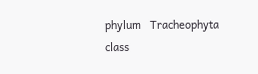phylum   Tracheophyta
class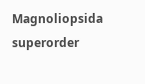Magnoliopsida
superorder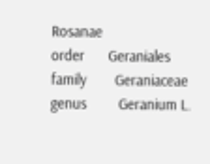Rosanae
order      Geraniales
family       Geraniaceae
genus        Geranium L.